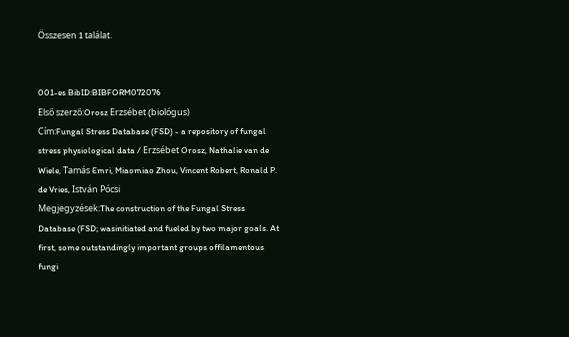Összesen 1 találat.


001-es BibID:BIBFORM072076
Első szerző:Orosz Erzsébet (biológus)
Cím:Fungal Stress Database (FSD) - a repository of fungal stress physiological data / Erzsébet Orosz, Nathalie van de Wiele, Tamás Emri, Miaomiao Zhou, Vincent Robert, Ronald P. de Vries, István Pócsi
Megjegyzések:The construction of the Fungal Stress Database (FSD; wasinitiated and fueled by two major goals. At first, some outstandingly important groups offilamentous fungi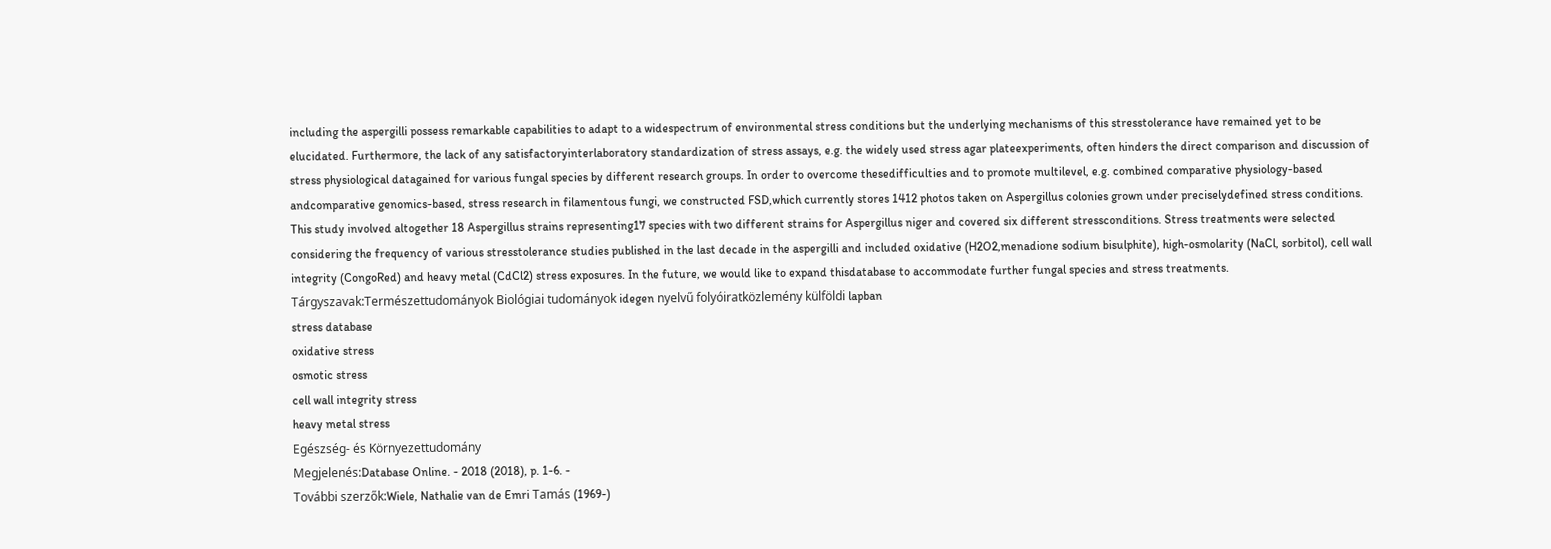including the aspergilli possess remarkable capabilities to adapt to a widespectrum of environmental stress conditions but the underlying mechanisms of this stresstolerance have remained yet to be elucidated. Furthermore, the lack of any satisfactoryinterlaboratory standardization of stress assays, e.g. the widely used stress agar plateexperiments, often hinders the direct comparison and discussion of stress physiological datagained for various fungal species by different research groups. In order to overcome thesedifficulties and to promote multilevel, e.g. combined comparative physiology-based andcomparative genomics-based, stress research in filamentous fungi, we constructed FSD,which currently stores 1412 photos taken on Aspergillus colonies grown under preciselydefined stress conditions. This study involved altogether 18 Aspergillus strains representing17 species with two different strains for Aspergillus niger and covered six different stressconditions. Stress treatments were selected considering the frequency of various stresstolerance studies published in the last decade in the aspergilli and included oxidative (H2O2,menadione sodium bisulphite), high-osmolarity (NaCl, sorbitol), cell wall integrity (CongoRed) and heavy metal (CdCl2) stress exposures. In the future, we would like to expand thisdatabase to accommodate further fungal species and stress treatments.
Tárgyszavak:Természettudományok Biológiai tudományok idegen nyelvű folyóiratközlemény külföldi lapban
stress database
oxidative stress
osmotic stress
cell wall integrity stress
heavy metal stress
Egészség- és Környezettudomány
Megjelenés:Database Online. - 2018 (2018), p. 1-6. -
További szerzők:Wiele, Nathalie van de Emri Tamás (1969-)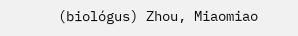(biológus) Zhou, Miaomiao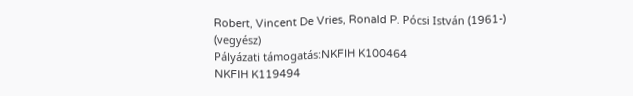Robert, Vincent De Vries, Ronald P. Pócsi István (1961-) (vegyész)
Pályázati támogatás:NKFIH K100464
NKFIH K119494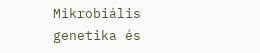Mikrobiális genetika és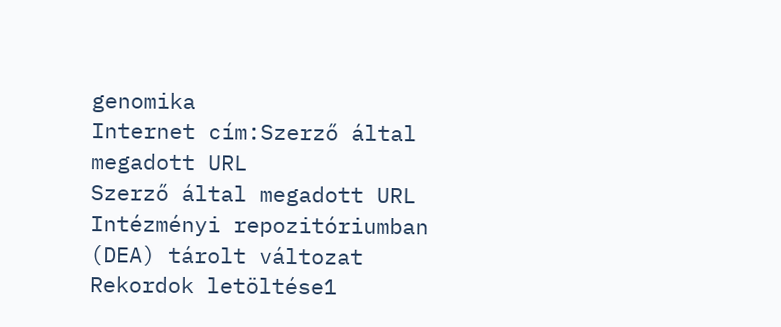genomika
Internet cím:Szerző által megadott URL
Szerző által megadott URL
Intézményi repozitóriumban (DEA) tárolt változat
Rekordok letöltése1